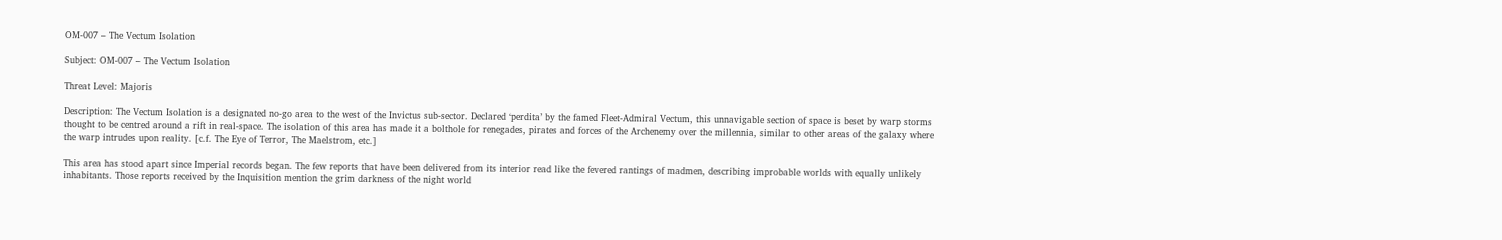OM-007 – The Vectum Isolation

Subject: OM-007 – The Vectum Isolation

Threat Level: Majoris

Description: The Vectum Isolation is a designated no-go area to the west of the Invictus sub-sector. Declared ‘perdita’ by the famed Fleet-Admiral Vectum, this unnavigable section of space is beset by warp storms thought to be centred around a rift in real-space. The isolation of this area has made it a bolthole for renegades, pirates and forces of the Archenemy over the millennia, similar to other areas of the galaxy where the warp intrudes upon reality. [c.f. The Eye of Terror, The Maelstrom, etc.]

This area has stood apart since Imperial records began. The few reports that have been delivered from its interior read like the fevered rantings of madmen, describing improbable worlds with equally unlikely inhabitants. Those reports received by the Inquisition mention the grim darkness of the night world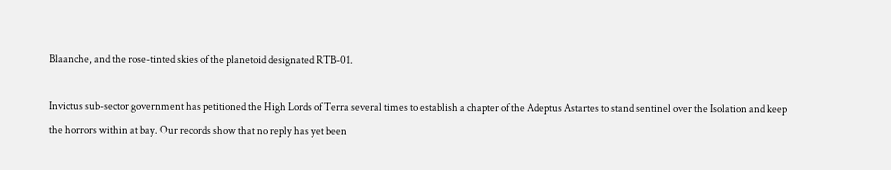Blaanche, and the rose-tinted skies of the planetoid designated RTB-01.

Invictus sub-sector government has petitioned the High Lords of Terra several times to establish a chapter of the Adeptus Astartes to stand sentinel over the Isolation and keep the horrors within at bay. Our records show that no reply has yet been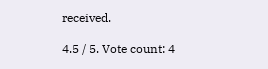received.

4.5 / 5. Vote count: 4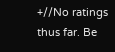+//No ratings thus far. Be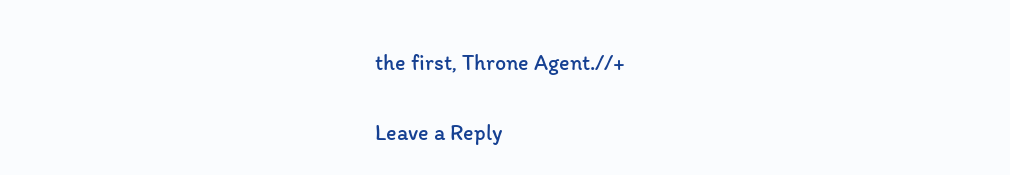the first, Throne Agent.//+

Leave a Reply